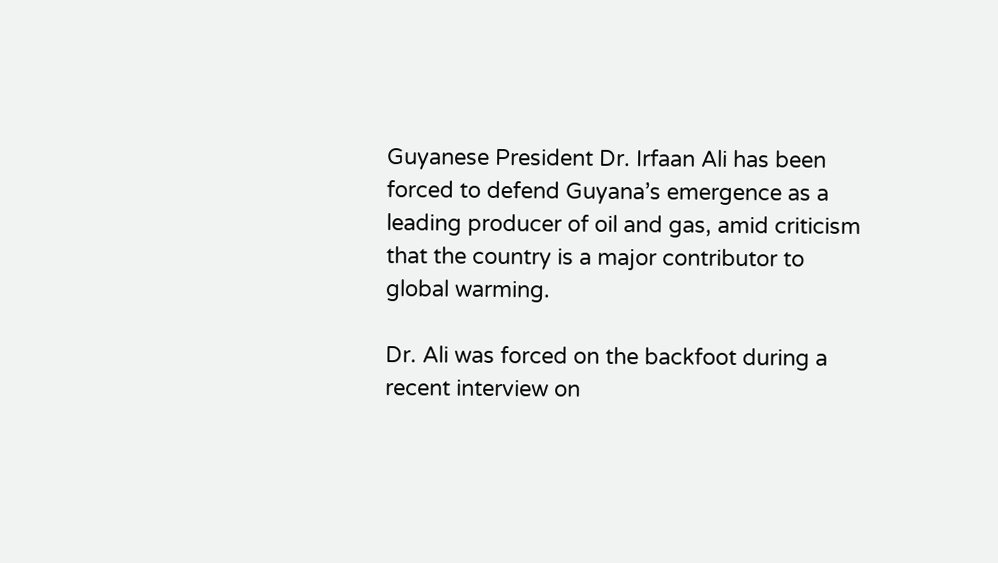Guyanese President Dr. Irfaan Ali has been forced to defend Guyana’s emergence as a leading producer of oil and gas, amid criticism that the country is a major contributor to global warming.

Dr. Ali was forced on the backfoot during a recent interview on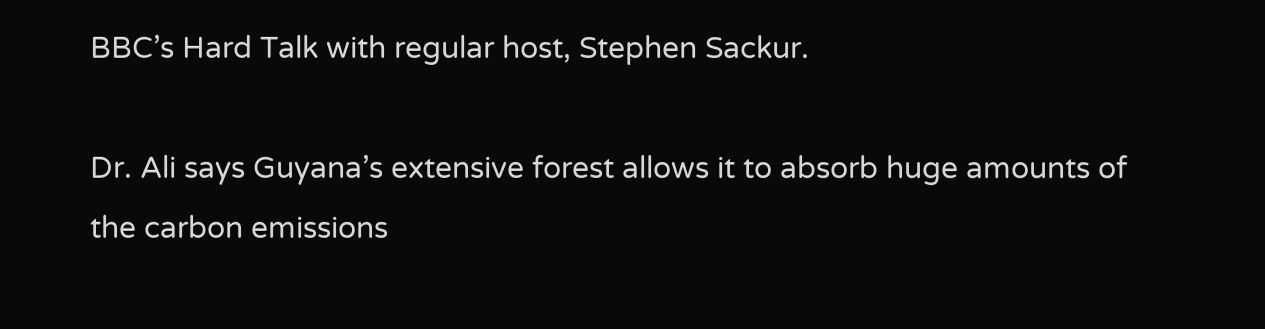BBC’s Hard Talk with regular host, Stephen Sackur.

Dr. Ali says Guyana’s extensive forest allows it to absorb huge amounts of the carbon emissions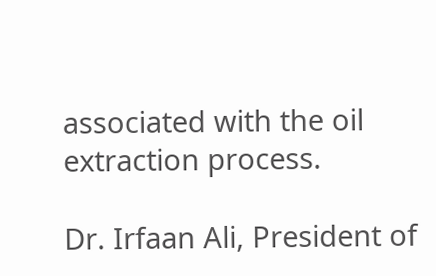associated with the oil extraction process.

Dr. Irfaan Ali, President of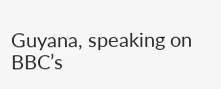Guyana, speaking on BBC’s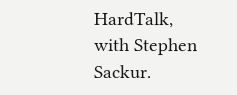HardTalk, with Stephen Sackur.